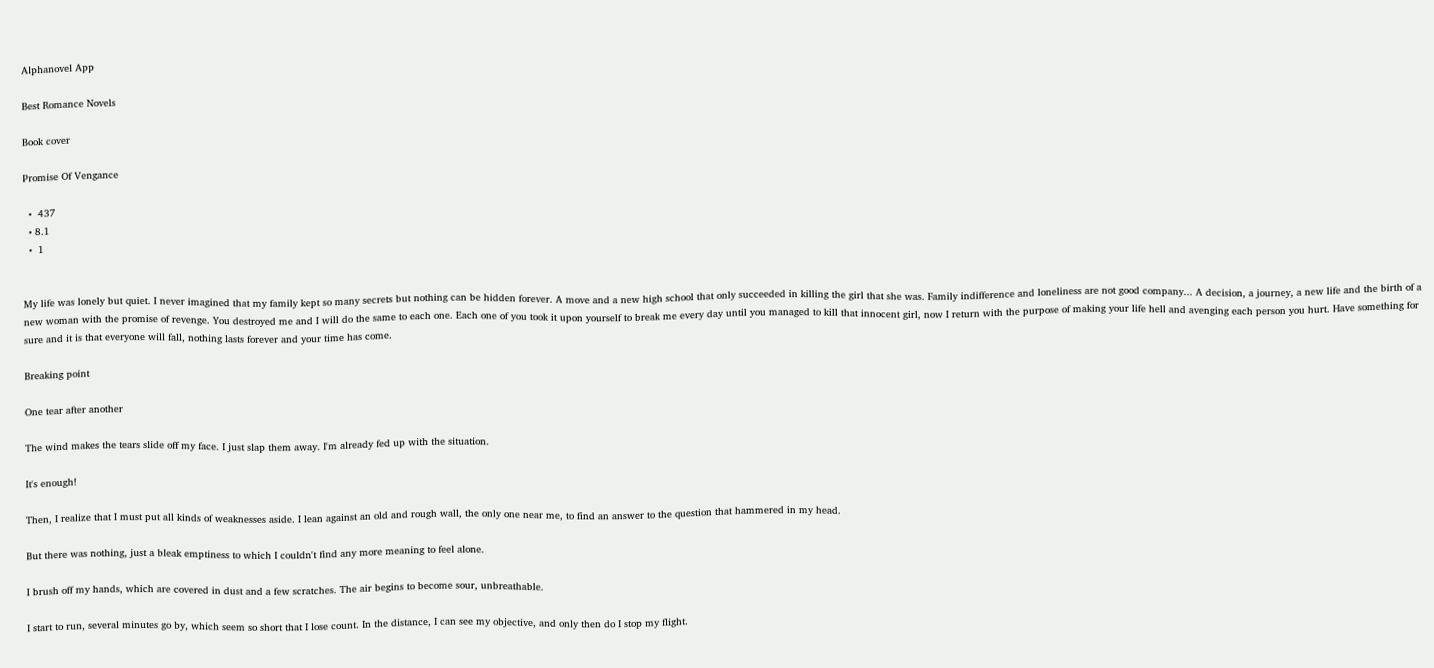Alphanovel App

Best Romance Novels

Book cover

Promise Of Vengance

  •  437
  • 8.1
  •  1


My life was lonely but quiet. I never imagined that my family kept so many secrets but nothing can be hidden forever. A move and a new high school that only succeeded in killing the girl that she was. Family indifference and loneliness are not good company... A decision, a journey, a new life and the birth of a new woman with the promise of revenge. You destroyed me and I will do the same to each one. Each one of you took it upon yourself to break me every day until you managed to kill that innocent girl, now I return with the purpose of making your life hell and avenging each person you hurt. Have something for sure and it is that everyone will fall, nothing lasts forever and your time has come.

Breaking point

One tear after another

The wind makes the tears slide off my face. I just slap them away. I'm already fed up with the situation.

It's enough!

Then, I realize that I must put all kinds of weaknesses aside. I lean against an old and rough wall, the only one near me, to find an answer to the question that hammered in my head.

But there was nothing, just a bleak emptiness to which I couldn't find any more meaning to feel alone.

I brush off my hands, which are covered in dust and a few scratches. The air begins to become sour, unbreathable.

I start to run, several minutes go by, which seem so short that I lose count. In the distance, I can see my objective, and only then do I stop my flight.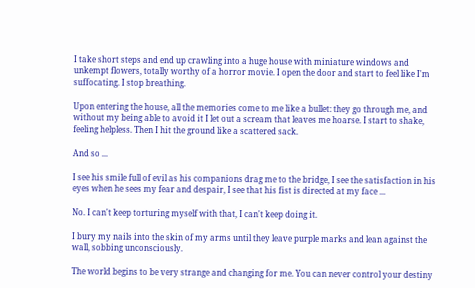I take short steps and end up crawling into a huge house with miniature windows and unkempt flowers, totally worthy of a horror movie. I open the door and start to feel like I'm suffocating. I stop breathing.

Upon entering the house, all the memories come to me like a bullet: they go through me, and without my being able to avoid it I let out a scream that leaves me hoarse. I start to shake, feeling helpless. Then I hit the ground like a scattered sack.

And so ...

I see his smile full of evil as his companions drag me to the bridge, I see the satisfaction in his eyes when he sees my fear and despair, I see that his fist is directed at my face ...

No. I can't keep torturing myself with that, I can't keep doing it.

I bury my nails into the skin of my arms until they leave purple marks and lean against the wall, sobbing unconsciously.

The world begins to be very strange and changing for me. You can never control your destiny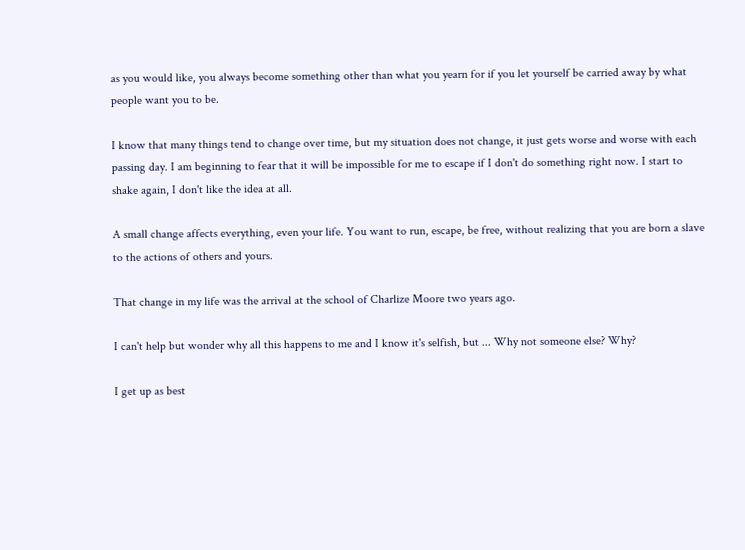as you would like, you always become something other than what you yearn for if you let yourself be carried away by what people want you to be.

I know that many things tend to change over time, but my situation does not change, it just gets worse and worse with each passing day. I am beginning to fear that it will be impossible for me to escape if I don't do something right now. I start to shake again, I don't like the idea at all.

A small change affects everything, even your life. You want to run, escape, be free, without realizing that you are born a slave to the actions of others and yours.

That change in my life was the arrival at the school of Charlize Moore two years ago.

I can't help but wonder why all this happens to me and I know it's selfish, but ... Why not someone else? Why?

I get up as best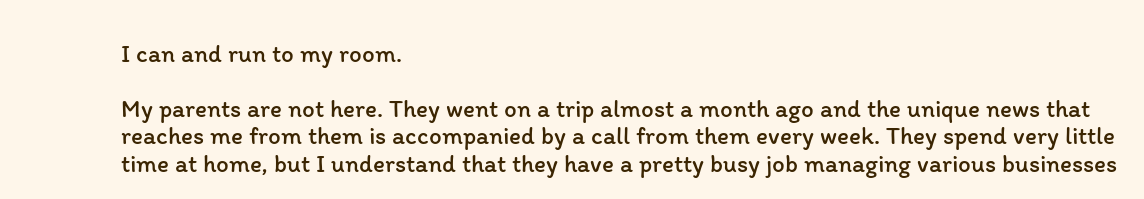I can and run to my room.

My parents are not here. They went on a trip almost a month ago and the unique news that reaches me from them is accompanied by a call from them every week. They spend very little time at home, but I understand that they have a pretty busy job managing various businesses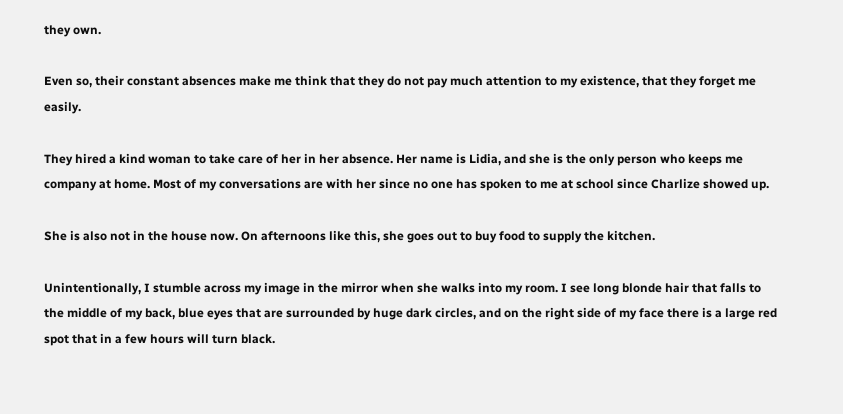they own.

Even so, their constant absences make me think that they do not pay much attention to my existence, that they forget me easily.

They hired a kind woman to take care of her in her absence. Her name is Lidia, and she is the only person who keeps me company at home. Most of my conversations are with her since no one has spoken to me at school since Charlize showed up.

She is also not in the house now. On afternoons like this, she goes out to buy food to supply the kitchen.

Unintentionally, I stumble across my image in the mirror when she walks into my room. I see long blonde hair that falls to the middle of my back, blue eyes that are surrounded by huge dark circles, and on the right side of my face there is a large red spot that in a few hours will turn black.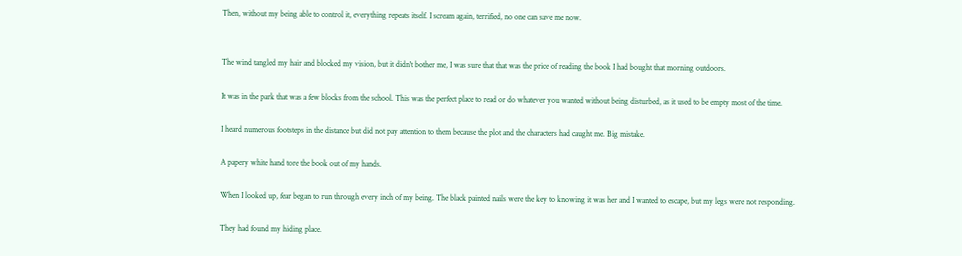Then, without my being able to control it, everything repeats itself. I scream again, terrified, no one can save me now.


The wind tangled my hair and blocked my vision, but it didn't bother me, I was sure that that was the price of reading the book I had bought that morning outdoors.

It was in the park that was a few blocks from the school. This was the perfect place to read or do whatever you wanted without being disturbed, as it used to be empty most of the time.

I heard numerous footsteps in the distance but did not pay attention to them because the plot and the characters had caught me. Big mistake.

A papery white hand tore the book out of my hands.

When I looked up, fear began to run through every inch of my being. The black painted nails were the key to knowing it was her and I wanted to escape, but my legs were not responding.

They had found my hiding place.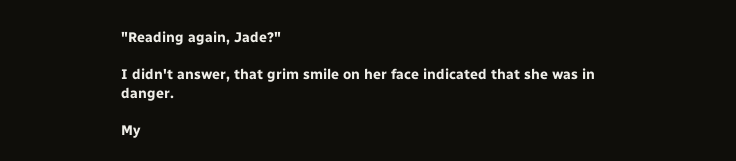"Reading again, Jade?"

I didn't answer, that grim smile on her face indicated that she was in danger.

My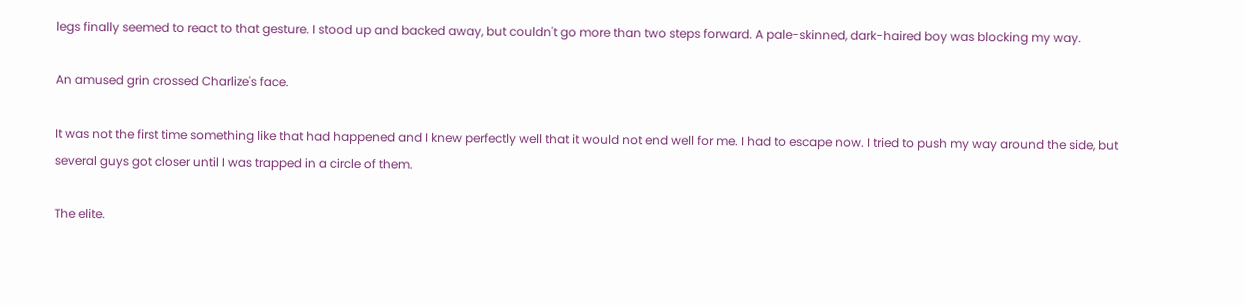legs finally seemed to react to that gesture. I stood up and backed away, but couldn't go more than two steps forward. A pale-skinned, dark-haired boy was blocking my way.

An amused grin crossed Charlize's face.

It was not the first time something like that had happened and I knew perfectly well that it would not end well for me. I had to escape now. I tried to push my way around the side, but several guys got closer until I was trapped in a circle of them.

The elite.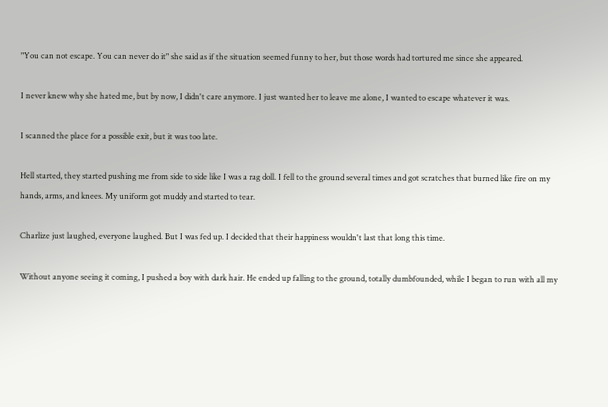"You can not escape. You can never do it" she said as if the situation seemed funny to her, but those words had tortured me since she appeared.

I never knew why she hated me, but by now, I didn't care anymore. I just wanted her to leave me alone, I wanted to escape whatever it was.

I scanned the place for a possible exit, but it was too late.

Hell started, they started pushing me from side to side like I was a rag doll. I fell to the ground several times and got scratches that burned like fire on my hands, arms, and knees. My uniform got muddy and started to tear.

Charlize just laughed, everyone laughed. But I was fed up. I decided that their happiness wouldn't last that long this time.

Without anyone seeing it coming, I pushed a boy with dark hair. He ended up falling to the ground, totally dumbfounded, while I began to run with all my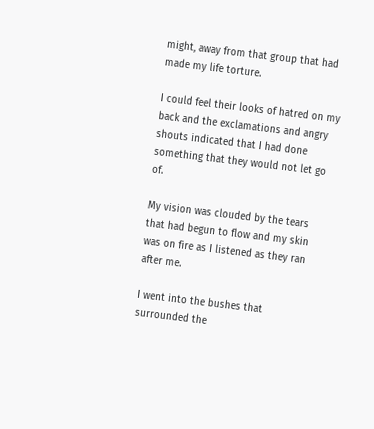might, away from that group that had made my life torture.

I could feel their looks of hatred on my back and the exclamations and angry shouts indicated that I had done something that they would not let go of.

My vision was clouded by the tears that had begun to flow and my skin was on fire as I listened as they ran after me.

I went into the bushes that surrounded the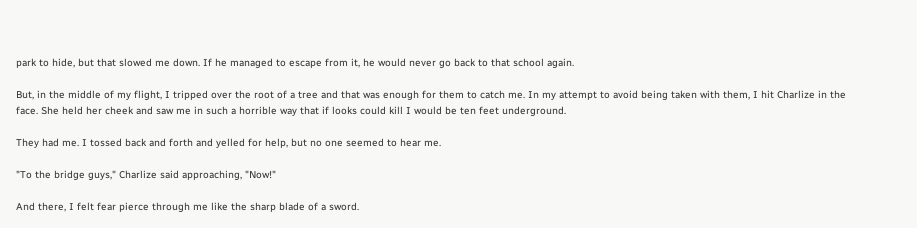park to hide, but that slowed me down. If he managed to escape from it, he would never go back to that school again.

But, in the middle of my flight, I tripped over the root of a tree and that was enough for them to catch me. In my attempt to avoid being taken with them, I hit Charlize in the face. She held her cheek and saw me in such a horrible way that if looks could kill I would be ten feet underground.

They had me. I tossed back and forth and yelled for help, but no one seemed to hear me.

"To the bridge guys," Charlize said approaching, "Now!"

And there, I felt fear pierce through me like the sharp blade of a sword.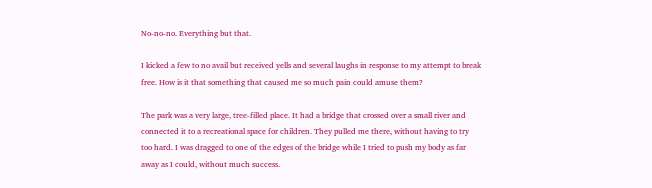No-no-no. Everything but that.

I kicked a few to no avail but received yells and several laughs in response to my attempt to break free. How is it that something that caused me so much pain could amuse them?

The park was a very large, tree-filled place. It had a bridge that crossed over a small river and connected it to a recreational space for children. They pulled me there, without having to try too hard. I was dragged to one of the edges of the bridge while I tried to push my body as far away as I could, without much success.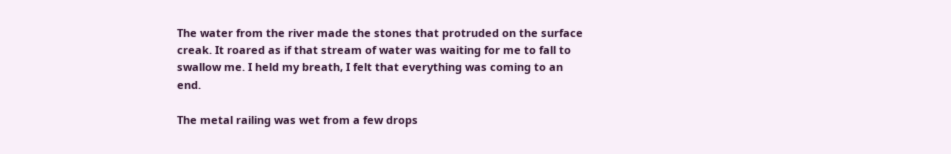The water from the river made the stones that protruded on the surface creak. It roared as if that stream of water was waiting for me to fall to swallow me. I held my breath, I felt that everything was coming to an end.

The metal railing was wet from a few drops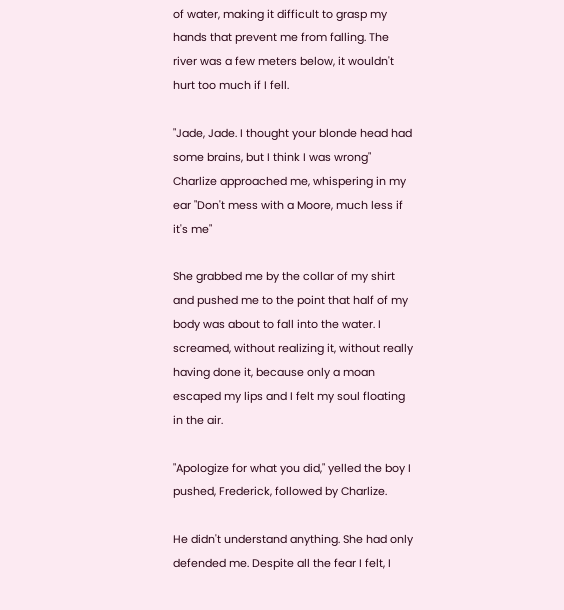of water, making it difficult to grasp my hands that prevent me from falling. The river was a few meters below, it wouldn't hurt too much if I fell.

"Jade, Jade. I thought your blonde head had some brains, but I think I was wrong" Charlize approached me, whispering in my ear "Don't mess with a Moore, much less if it's me"

She grabbed me by the collar of my shirt and pushed me to the point that half of my body was about to fall into the water. I screamed, without realizing it, without really having done it, because only a moan escaped my lips and I felt my soul floating in the air.

"Apologize for what you did," yelled the boy I pushed, Frederick, followed by Charlize.

He didn't understand anything. She had only defended me. Despite all the fear I felt, I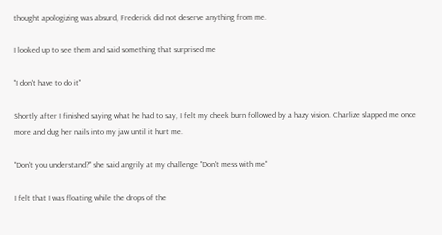thought apologizing was absurd, Frederick did not deserve anything from me.

I looked up to see them and said something that surprised me

"I don't have to do it"

Shortly after I finished saying what he had to say, I felt my cheek burn followed by a hazy vision. Charlize slapped me once more and dug her nails into my jaw until it hurt me.

"Don't you understand?" she said angrily at my challenge "Don't mess with me"

I felt that I was floating while the drops of the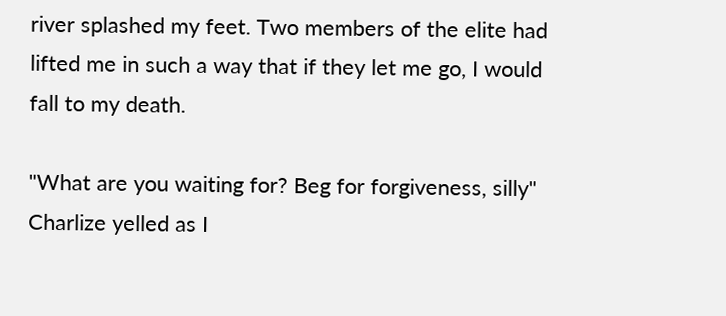river splashed my feet. Two members of the elite had lifted me in such a way that if they let me go, I would fall to my death.

"What are you waiting for? Beg for forgiveness, silly" Charlize yelled as I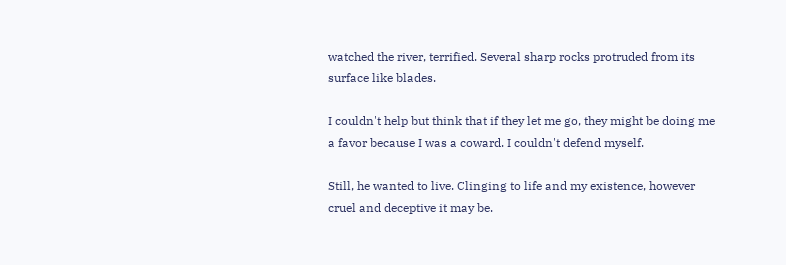watched the river, terrified. Several sharp rocks protruded from its surface like blades.

I couldn't help but think that if they let me go, they might be doing me a favor because I was a coward. I couldn't defend myself.

Still, he wanted to live. Clinging to life and my existence, however cruel and deceptive it may be.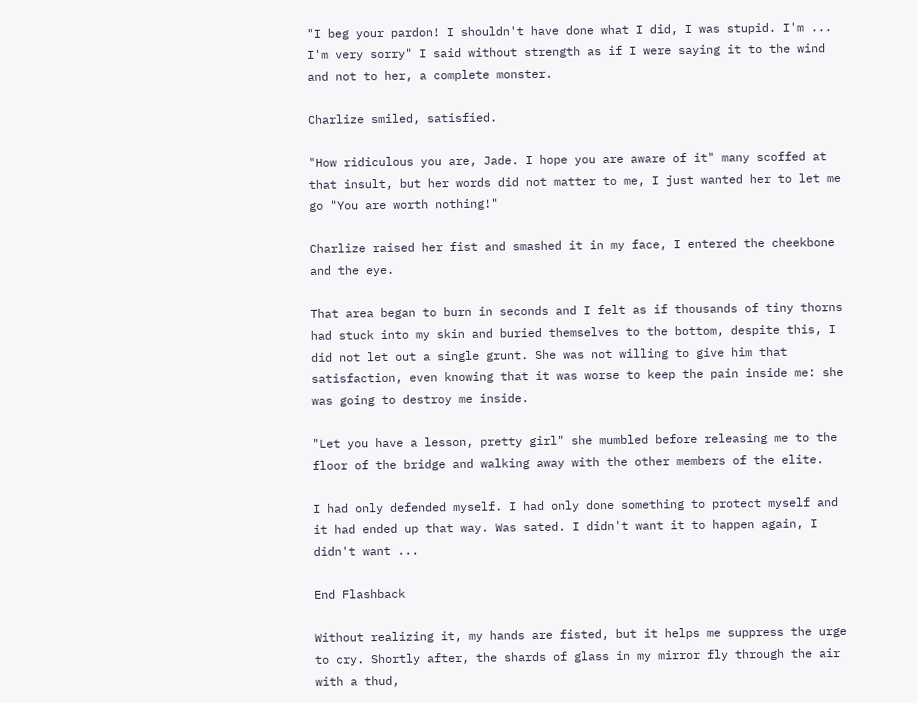"I beg your pardon! I shouldn't have done what I did, I was stupid. I'm ... I'm very sorry" I said without strength as if I were saying it to the wind and not to her, a complete monster.

Charlize smiled, satisfied.

"How ridiculous you are, Jade. I hope you are aware of it" many scoffed at that insult, but her words did not matter to me, I just wanted her to let me go "You are worth nothing!"

Charlize raised her fist and smashed it in my face, I entered the cheekbone and the eye.

That area began to burn in seconds and I felt as if thousands of tiny thorns had stuck into my skin and buried themselves to the bottom, despite this, I did not let out a single grunt. She was not willing to give him that satisfaction, even knowing that it was worse to keep the pain inside me: she was going to destroy me inside.

"Let you have a lesson, pretty girl" she mumbled before releasing me to the floor of the bridge and walking away with the other members of the elite.

I had only defended myself. I had only done something to protect myself and it had ended up that way. Was sated. I didn't want it to happen again, I didn't want ...

End Flashback

Without realizing it, my hands are fisted, but it helps me suppress the urge to cry. Shortly after, the shards of glass in my mirror fly through the air with a thud,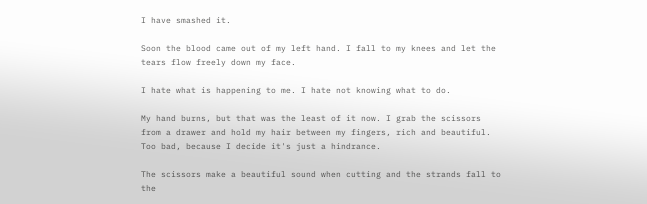I have smashed it.

Soon the blood came out of my left hand. I fall to my knees and let the tears flow freely down my face.

I hate what is happening to me. I hate not knowing what to do.

My hand burns, but that was the least of it now. I grab the scissors from a drawer and hold my hair between my fingers, rich and beautiful. Too bad, because I decide it's just a hindrance.

The scissors make a beautiful sound when cutting and the strands fall to the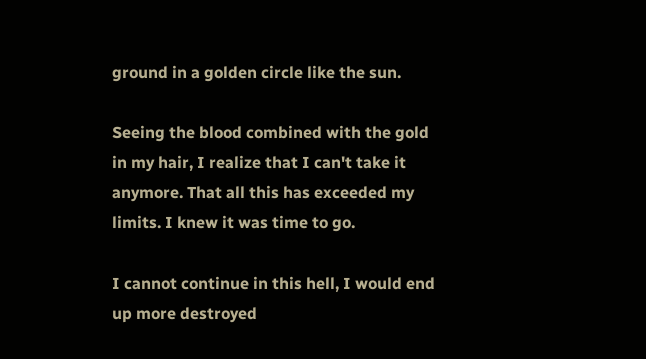ground in a golden circle like the sun.

Seeing the blood combined with the gold in my hair, I realize that I can't take it anymore. That all this has exceeded my limits. I knew it was time to go.

I cannot continue in this hell, I would end up more destroyed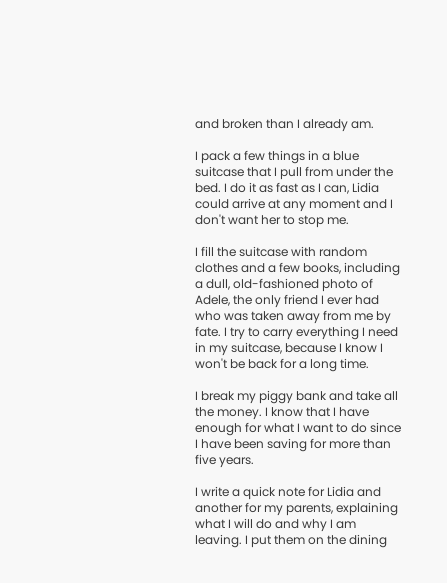and broken than I already am.

I pack a few things in a blue suitcase that I pull from under the bed. I do it as fast as I can, Lidia could arrive at any moment and I don't want her to stop me.

I fill the suitcase with random clothes and a few books, including a dull, old-fashioned photo of Adele, the only friend I ever had who was taken away from me by fate. I try to carry everything I need in my suitcase, because I know I won't be back for a long time.

I break my piggy bank and take all the money. I know that I have enough for what I want to do since I have been saving for more than five years.

I write a quick note for Lidia and another for my parents, explaining what I will do and why I am leaving. I put them on the dining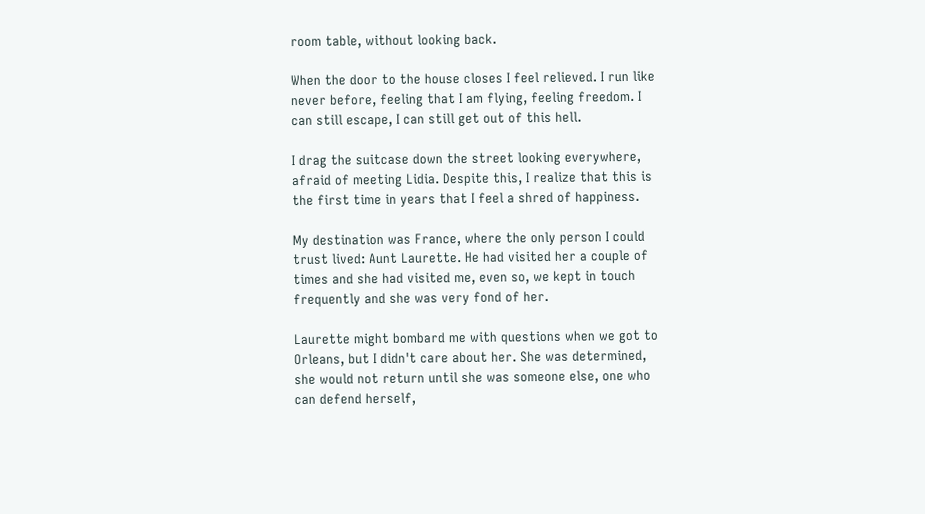room table, without looking back.

When the door to the house closes I feel relieved. I run like never before, feeling that I am flying, feeling freedom. I can still escape, I can still get out of this hell.

I drag the suitcase down the street looking everywhere, afraid of meeting Lidia. Despite this, I realize that this is the first time in years that I feel a shred of happiness.

My destination was France, where the only person I could trust lived: Aunt Laurette. He had visited her a couple of times and she had visited me, even so, we kept in touch frequently and she was very fond of her.

Laurette might bombard me with questions when we got to Orleans, but I didn't care about her. She was determined, she would not return until she was someone else, one who can defend herself,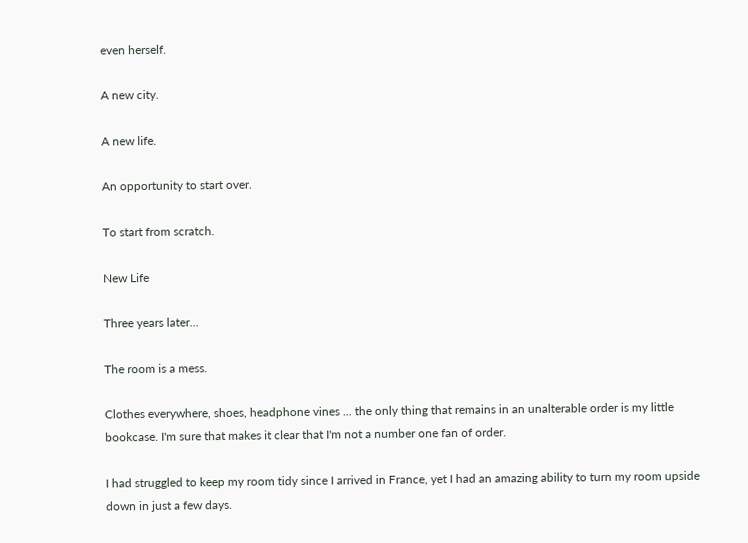even herself.

A new city.

A new life.

An opportunity to start over.

To start from scratch.

New Life

Three years later...

The room is a mess.

Clothes everywhere, shoes, headphone vines ... the only thing that remains in an unalterable order is my little bookcase. I'm sure that makes it clear that I'm not a number one fan of order.

I had struggled to keep my room tidy since I arrived in France, yet I had an amazing ability to turn my room upside down in just a few days.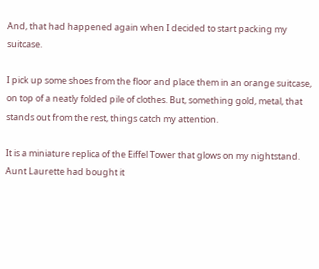And, that had happened again when I decided to start packing my suitcase.

I pick up some shoes from the floor and place them in an orange suitcase, on top of a neatly folded pile of clothes. But, something gold, metal, that stands out from the rest, things catch my attention.

It is a miniature replica of the Eiffel Tower that glows on my nightstand. Aunt Laurette had bought it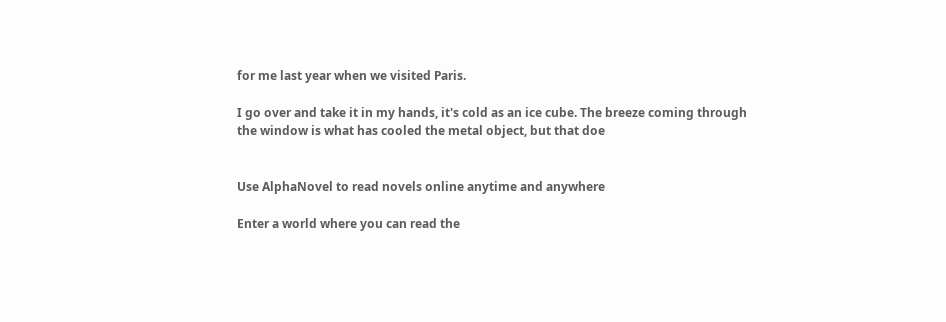for me last year when we visited Paris.

I go over and take it in my hands, it's cold as an ice cube. The breeze coming through the window is what has cooled the metal object, but that doe


Use AlphaNovel to read novels online anytime and anywhere

Enter a world where you can read the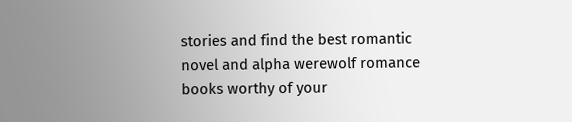stories and find the best romantic novel and alpha werewolf romance books worthy of your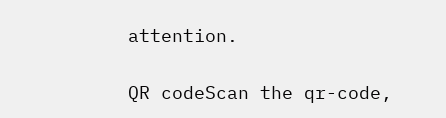attention.

QR codeScan the qr-code,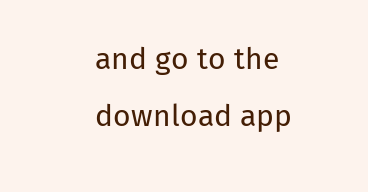and go to the download app